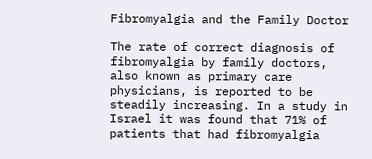Fibromyalgia and the Family Doctor

The rate of correct diagnosis of fibromyalgia by family doctors, also known as primary care physicians, is reported to be steadily increasing. In a study in Israel it was found that 71% of patients that had fibromyalgia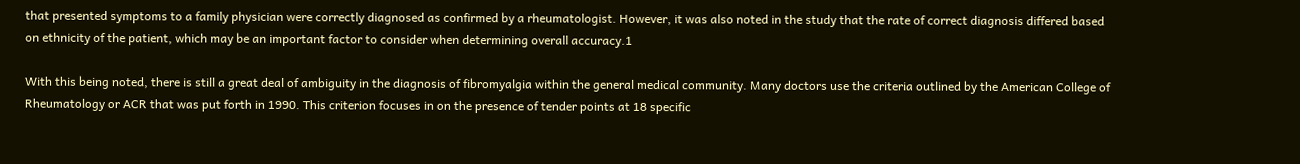that presented symptoms to a family physician were correctly diagnosed as confirmed by a rheumatologist. However, it was also noted in the study that the rate of correct diagnosis differed based on ethnicity of the patient, which may be an important factor to consider when determining overall accuracy.1

With this being noted, there is still a great deal of ambiguity in the diagnosis of fibromyalgia within the general medical community. Many doctors use the criteria outlined by the American College of Rheumatology or ACR that was put forth in 1990. This criterion focuses in on the presence of tender points at 18 specific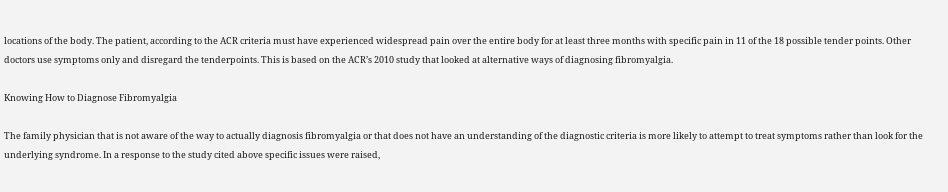locations of the body. The patient, according to the ACR criteria must have experienced widespread pain over the entire body for at least three months with specific pain in 11 of the 18 possible tender points. Other doctors use symptoms only and disregard the tenderpoints. This is based on the ACR’s 2010 study that looked at alternative ways of diagnosing fibromyalgia.

Knowing How to Diagnose Fibromyalgia

The family physician that is not aware of the way to actually diagnosis fibromyalgia or that does not have an understanding of the diagnostic criteria is more likely to attempt to treat symptoms rather than look for the underlying syndrome. In a response to the study cited above specific issues were raised,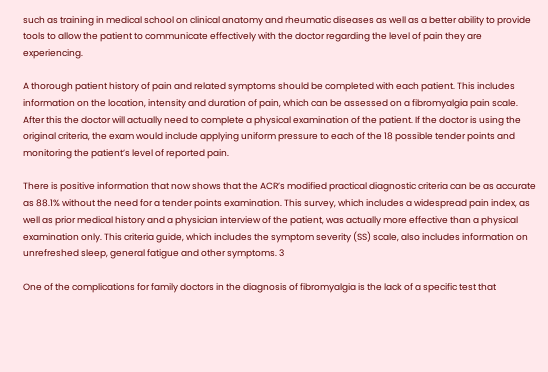such as training in medical school on clinical anatomy and rheumatic diseases as well as a better ability to provide tools to allow the patient to communicate effectively with the doctor regarding the level of pain they are experiencing.

A thorough patient history of pain and related symptoms should be completed with each patient. This includes information on the location, intensity and duration of pain, which can be assessed on a fibromyalgia pain scale. After this the doctor will actually need to complete a physical examination of the patient. If the doctor is using the original criteria, the exam would include applying uniform pressure to each of the 18 possible tender points and monitoring the patient’s level of reported pain.

There is positive information that now shows that the ACR’s modified practical diagnostic criteria can be as accurate as 88.1% without the need for a tender points examination. This survey, which includes a widespread pain index, as well as prior medical history and a physician interview of the patient, was actually more effective than a physical examination only. This criteria guide, which includes the symptom severity (SS) scale, also includes information on unrefreshed sleep, general fatigue and other symptoms. 3

One of the complications for family doctors in the diagnosis of fibromyalgia is the lack of a specific test that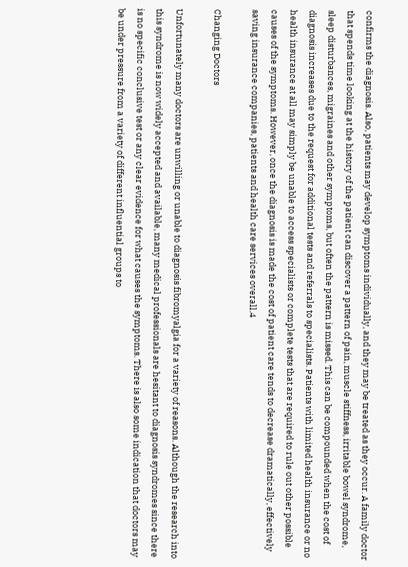confirms the diagnosis. Also, patients may develop symptoms individually, and they may be treated as they occur. A family doctor that spends time looking at the history of the patient can discover a pattern of pain, muscle stiffness, irritable bowel syndrome, sleep disturbances, migraines and other symptoms, but often the pattern is missed. This can be compounded when the cost of diagnosis increases due to the request for additional tests and referrals to specialists. Patients with limited health insurance or no health insurance at all may simply be unable to access specialists or complete tests that are required to rule out other possible causes of the symptoms. However, once the diagnosis is made the cost of patient care tends to decrease dramatically, effectively saving insurance companies, patients and health care services overall.4

Changing Doctors

Unfortunately many doctors are unwilling or unable to diagnosis fibromyalgia for a variety of reasons. Although the research into this syndrome is now widely accepted and available, many medical professionals are hesitant to diagnosis syndromes since there is no specific conclusive test or any clear evidence for what causes the symptoms. There is also some indication that doctors may be under pressure from a variety of different influential groups to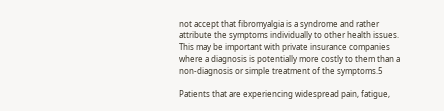not accept that fibromyalgia is a syndrome and rather attribute the symptoms individually to other health issues. This may be important with private insurance companies where a diagnosis is potentially more costly to them than a non-diagnosis or simple treatment of the symptoms.5

Patients that are experiencing widespread pain, fatigue,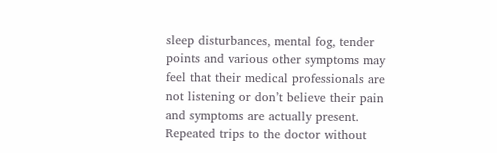sleep disturbances, mental fog, tender points and various other symptoms may feel that their medical professionals are not listening or don’t believe their pain and symptoms are actually present. Repeated trips to the doctor without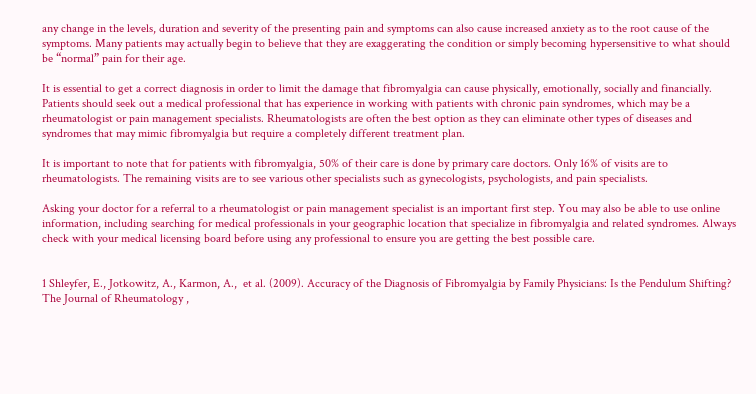any change in the levels, duration and severity of the presenting pain and symptoms can also cause increased anxiety as to the root cause of the symptoms. Many patients may actually begin to believe that they are exaggerating the condition or simply becoming hypersensitive to what should be “normal” pain for their age.

It is essential to get a correct diagnosis in order to limit the damage that fibromyalgia can cause physically, emotionally, socially and financially. Patients should seek out a medical professional that has experience in working with patients with chronic pain syndromes, which may be a rheumatologist or pain management specialists. Rheumatologists are often the best option as they can eliminate other types of diseases and syndromes that may mimic fibromyalgia but require a completely different treatment plan.

It is important to note that for patients with fibromyalgia, 50% of their care is done by primary care doctors. Only 16% of visits are to rheumatologists. The remaining visits are to see various other specialists such as gynecologists, psychologists, and pain specialists.

Asking your doctor for a referral to a rheumatologist or pain management specialist is an important first step. You may also be able to use online information, including searching for medical professionals in your geographic location that specialize in fibromyalgia and related syndromes. Always check with your medical licensing board before using any professional to ensure you are getting the best possible care.


1 Shleyfer, E., Jotkowitz, A., Karmon, A.,  et al. (2009). Accuracy of the Diagnosis of Fibromyalgia by Family Physicians: Is the Pendulum Shifting? The Journal of Rheumatology ,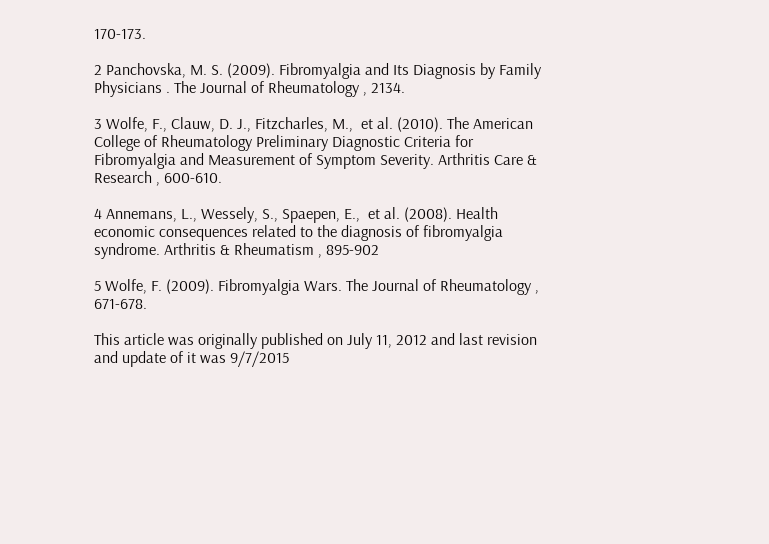170-173.

2 Panchovska, M. S. (2009). Fibromyalgia and Its Diagnosis by Family Physicians . The Journal of Rheumatology , 2134.

3 Wolfe, F., Clauw, D. J., Fitzcharles, M.,  et al. (2010). The American College of Rheumatology Preliminary Diagnostic Criteria for Fibromyalgia and Measurement of Symptom Severity. Arthritis Care & Research , 600-610.

4 Annemans, L., Wessely, S., Spaepen, E.,  et al. (2008). Health economic consequences related to the diagnosis of fibromyalgia syndrome. Arthritis & Rheumatism , 895-902

5 Wolfe, F. (2009). Fibromyalgia Wars. The Journal of Rheumatology , 671-678.

This article was originally published on July 11, 2012 and last revision and update of it was 9/7/2015